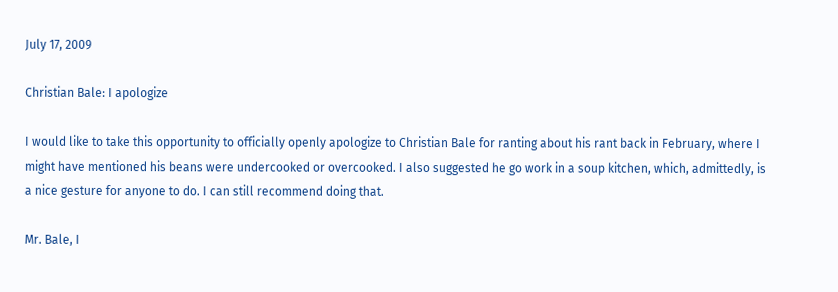July 17, 2009

Christian Bale: I apologize

I would like to take this opportunity to officially openly apologize to Christian Bale for ranting about his rant back in February, where I might have mentioned his beans were undercooked or overcooked. I also suggested he go work in a soup kitchen, which, admittedly, is a nice gesture for anyone to do. I can still recommend doing that.

Mr. Bale, I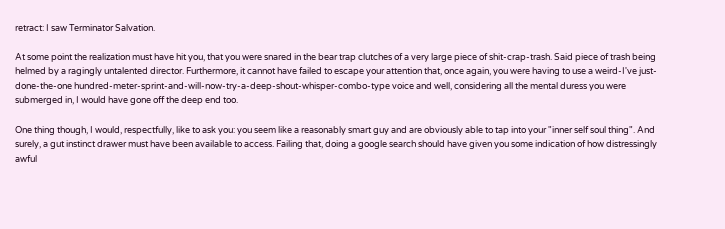retract: I saw Terminator Salvation.

At some point the realization must have hit you, that you were snared in the bear trap clutches of a very large piece of shit-crap-trash. Said piece of trash being helmed by a ragingly untalented director. Furthermore, it cannot have failed to escape your attention that, once again, you were having to use a weird-I've just-done-the-one hundred-meter-sprint-and-will-now-try-a-deep-shout-whisper-combo-type voice and well, considering all the mental duress you were submerged in, I would have gone off the deep end too.

One thing though, I would, respectfully, like to ask you: you seem like a reasonably smart guy and are obviously able to tap into your "inner self soul thing". And surely, a gut instinct drawer must have been available to access. Failing that, doing a google search should have given you some indication of how distressingly awful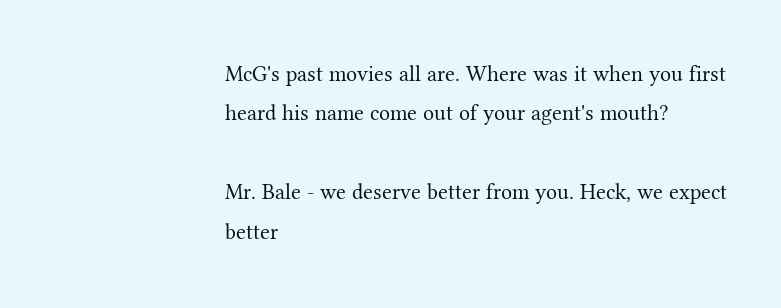McG's past movies all are. Where was it when you first heard his name come out of your agent's mouth?

Mr. Bale - we deserve better from you. Heck, we expect better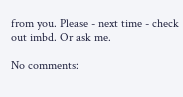from you. Please - next time - check out imbd. Or ask me.

No comments: